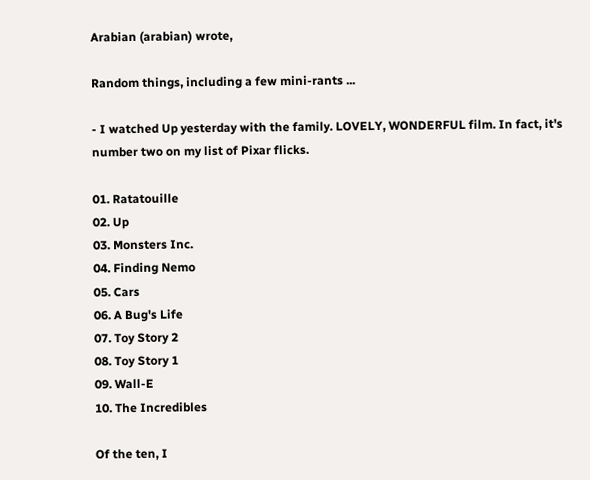Arabian (arabian) wrote,

Random things, including a few mini-rants ...

- I watched Up yesterday with the family. LOVELY, WONDERFUL film. In fact, it's number two on my list of Pixar flicks.

01. Ratatouille
02. Up
03. Monsters Inc.
04. Finding Nemo
05. Cars
06. A Bug's Life
07. Toy Story 2
08. Toy Story 1
09. Wall-E
10. The Incredibles

Of the ten, I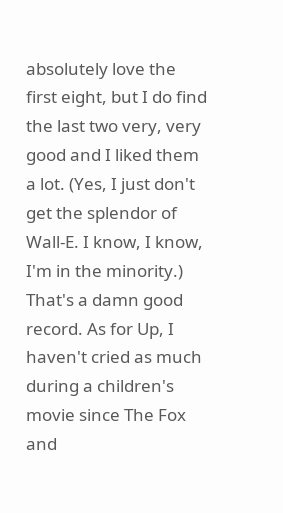absolutely love the first eight, but I do find the last two very, very good and I liked them a lot. (Yes, I just don't get the splendor of Wall-E. I know, I know, I'm in the minority.) That's a damn good record. As for Up, I haven't cried as much during a children's movie since The Fox and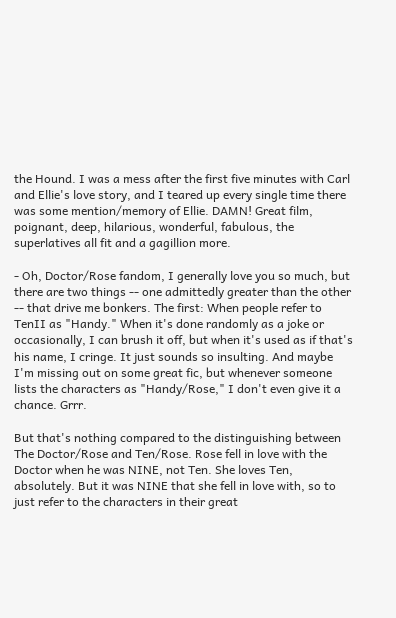the Hound. I was a mess after the first five minutes with Carl and Ellie's love story, and I teared up every single time there was some mention/memory of Ellie. DAMN! Great film, poignant, deep, hilarious, wonderful, fabulous, the superlatives all fit and a gagillion more.

- Oh, Doctor/Rose fandom, I generally love you so much, but there are two things -- one admittedly greater than the other -- that drive me bonkers. The first: When people refer to TenII as "Handy." When it's done randomly as a joke or occasionally, I can brush it off, but when it's used as if that's his name, I cringe. It just sounds so insulting. And maybe I'm missing out on some great fic, but whenever someone lists the characters as "Handy/Rose," I don't even give it a chance. Grrr.

But that's nothing compared to the distinguishing between The Doctor/Rose and Ten/Rose. Rose fell in love with the Doctor when he was NINE, not Ten. She loves Ten, absolutely. But it was NINE that she fell in love with, so to just refer to the characters in their great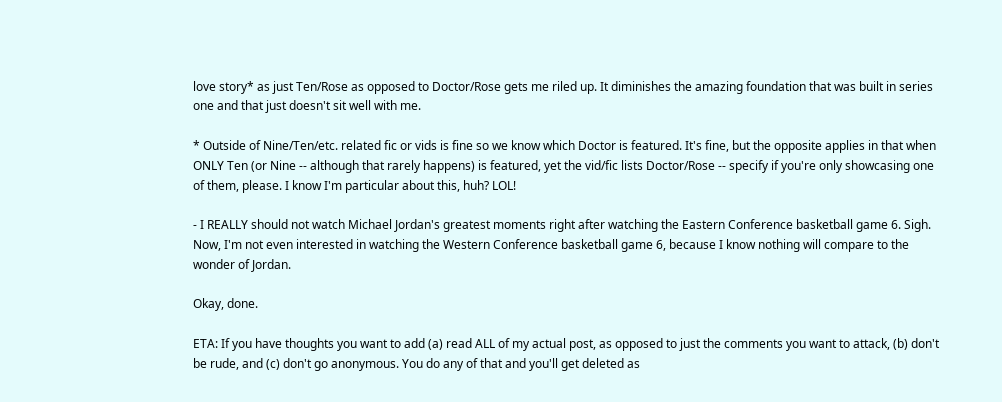love story* as just Ten/Rose as opposed to Doctor/Rose gets me riled up. It diminishes the amazing foundation that was built in series one and that just doesn't sit well with me.

* Outside of Nine/Ten/etc. related fic or vids is fine so we know which Doctor is featured. It's fine, but the opposite applies in that when ONLY Ten (or Nine -- although that rarely happens) is featured, yet the vid/fic lists Doctor/Rose -- specify if you're only showcasing one of them, please. I know I'm particular about this, huh? LOL!

- I REALLY should not watch Michael Jordan's greatest moments right after watching the Eastern Conference basketball game 6. Sigh. Now, I'm not even interested in watching the Western Conference basketball game 6, because I know nothing will compare to the wonder of Jordan.

Okay, done.

ETA: If you have thoughts you want to add (a) read ALL of my actual post, as opposed to just the comments you want to attack, (b) don't be rude, and (c) don't go anonymous. You do any of that and you'll get deleted as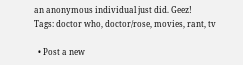an anonymous individual just did. Geez!
Tags: doctor who, doctor/rose, movies, rant, tv

  • Post a new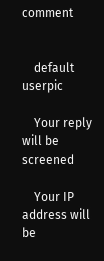comment


    default userpic

    Your reply will be screened

    Your IP address will be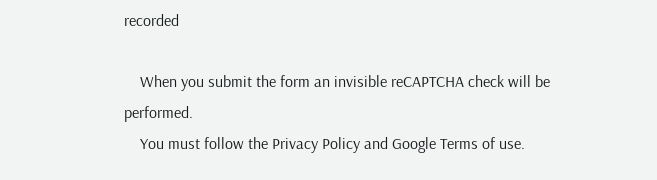recorded

    When you submit the form an invisible reCAPTCHA check will be performed.
    You must follow the Privacy Policy and Google Terms of use.